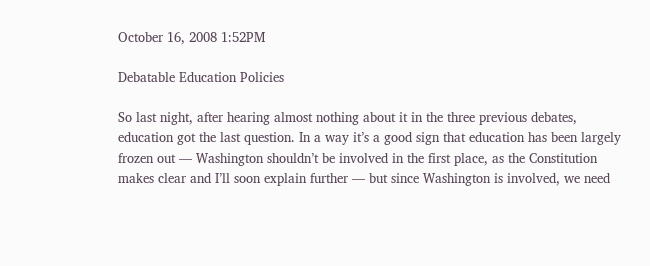October 16, 2008 1:52PM

Debatable Education Policies

So last night, after hearing almost nothing about it in the three previous debates, education got the last question. In a way it’s a good sign that education has been largely frozen out — Washington shouldn’t be involved in the first place, as the Constitution makes clear and I’ll soon explain further — but since Washington is involved, we need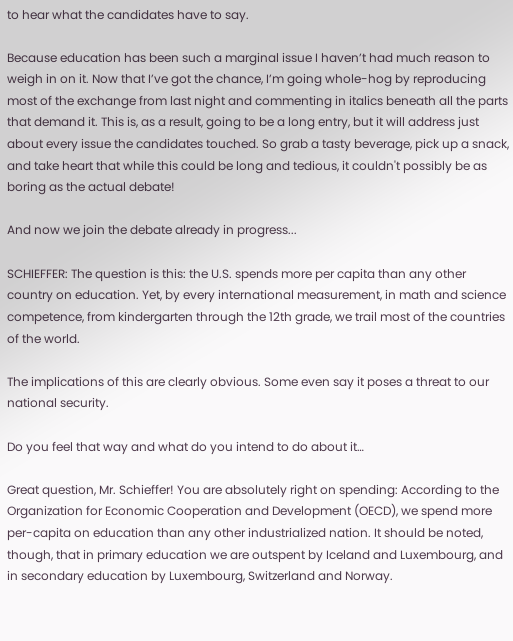to hear what the candidates have to say.

Because education has been such a marginal issue I haven’t had much reason to weigh in on it. Now that I’ve got the chance, I’m going whole-hog by reproducing most of the exchange from last night and commenting in italics beneath all the parts that demand it. This is, as a result, going to be a long entry, but it will address just about every issue the candidates touched. So grab a tasty beverage, pick up a snack, and take heart that while this could be long and tedious, it couldn't possibly be as boring as the actual debate!

And now we join the debate already in progress...

SCHIEFFER: The question is this: the U.S. spends more per capita than any other country on education. Yet, by every international measurement, in math and science competence, from kindergarten through the 12th grade, we trail most of the countries of the world.

The implications of this are clearly obvious. Some even say it poses a threat to our national security.

Do you feel that way and what do you intend to do about it…

Great question, Mr. Schieffer! You are absolutely right on spending: According to the Organization for Economic Cooperation and Development (OECD), we spend more per-capita on education than any other industrialized nation. It should be noted, though, that in primary education we are outspent by Iceland and Luxembourg, and in secondary education by Luxembourg, Switzerland and Norway.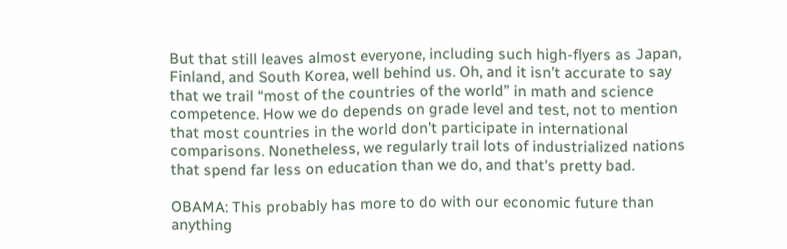But that still leaves almost everyone, including such high-flyers as Japan, Finland, and South Korea, well behind us. Oh, and it isn’t accurate to say that we trail “most of the countries of the world” in math and science competence. How we do depends on grade level and test, not to mention that most countries in the world don’t participate in international comparisons. Nonetheless, we regularly trail lots of industrialized nations that spend far less on education than we do, and that's pretty bad.

OBAMA: This probably has more to do with our economic future than anything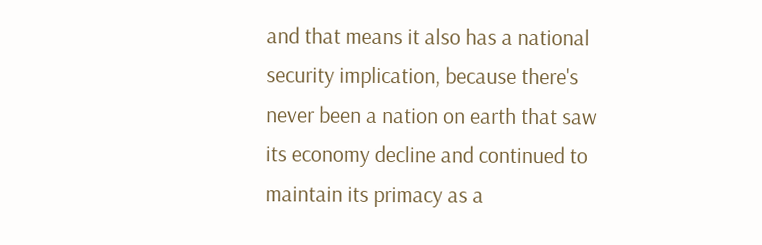and that means it also has a national security implication, because there's never been a nation on earth that saw its economy decline and continued to maintain its primacy as a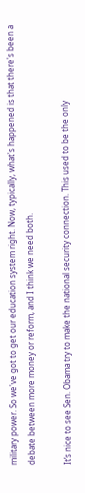military power. So we've got to get our education system right. Now, typically, what's happened is that there's been a debate between more money or reform, and I think we need both.

It’s nice to see Sen. Obama try to make the national security connection. This used to be the only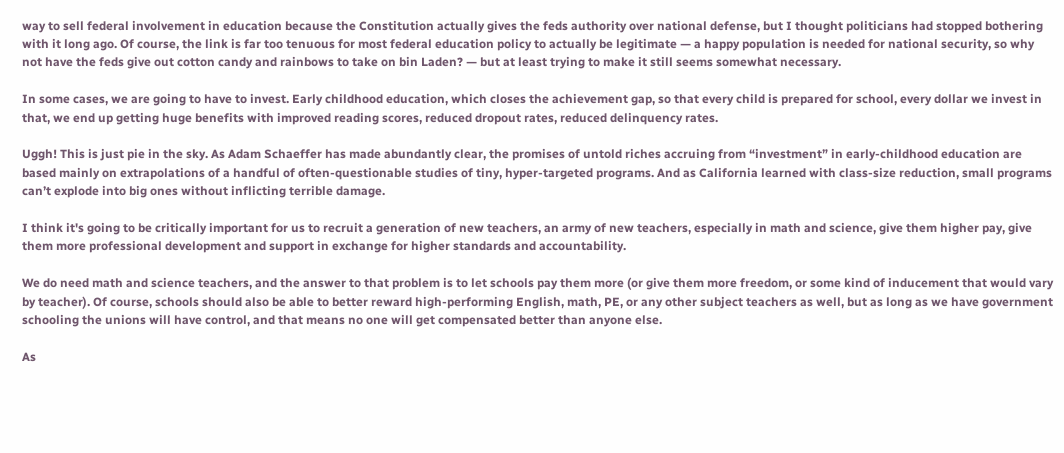way to sell federal involvement in education because the Constitution actually gives the feds authority over national defense, but I thought politicians had stopped bothering with it long ago. Of course, the link is far too tenuous for most federal education policy to actually be legitimate — a happy population is needed for national security, so why not have the feds give out cotton candy and rainbows to take on bin Laden? — but at least trying to make it still seems somewhat necessary.

In some cases, we are going to have to invest. Early childhood education, which closes the achievement gap, so that every child is prepared for school, every dollar we invest in that, we end up getting huge benefits with improved reading scores, reduced dropout rates, reduced delinquency rates.

Uggh! This is just pie in the sky. As Adam Schaeffer has made abundantly clear, the promises of untold riches accruing from “investment” in early-childhood education are based mainly on extrapolations of a handful of often-questionable studies of tiny, hyper-targeted programs. And as California learned with class-size reduction, small programs can’t explode into big ones without inflicting terrible damage.

I think it's going to be critically important for us to recruit a generation of new teachers, an army of new teachers, especially in math and science, give them higher pay, give them more professional development and support in exchange for higher standards and accountability.

We do need math and science teachers, and the answer to that problem is to let schools pay them more (or give them more freedom, or some kind of inducement that would vary by teacher). Of course, schools should also be able to better reward high-performing English, math, PE, or any other subject teachers as well, but as long as we have government schooling the unions will have control, and that means no one will get compensated better than anyone else.

As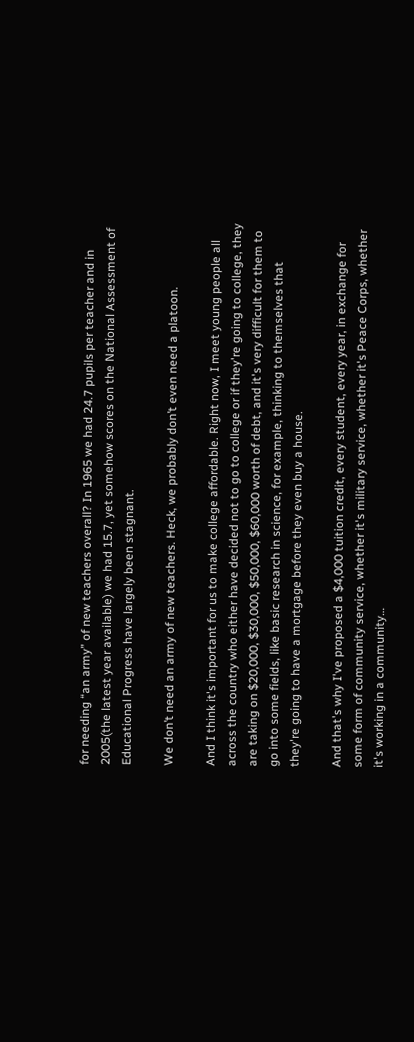for needing “an army” of new teachers overall? In 1965 we had 24.7 pupils per teacher and in 2005(the latest year available) we had 15.7, yet somehow scores on the National Assessment of Educational Progress have largely been stagnant.

We don’t need an army of new teachers. Heck, we probably don’t even need a platoon.

And I think it's important for us to make college affordable. Right now, I meet young people all across the country who either have decided not to go to college or if they're going to college, they are taking on $20,000, $30,000, $50,000, $60,000 worth of debt, and it's very difficult for them to go into some fields, like basic research in science, for example, thinking to themselves that they're going to have a mortgage before they even buy a house.

And that's why I've proposed a $4,000 tuition credit, every student, every year, in exchange for some form of community service, whether it's military service, whether it's Peace Corps, whether it's working in a community…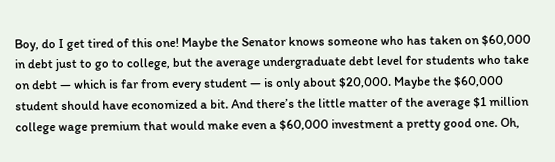Boy, do I get tired of this one! Maybe the Senator knows someone who has taken on $60,000 in debt just to go to college, but the average undergraduate debt level for students who take on debt — which is far from every student — is only about $20,000. Maybe the $60,000 student should have economized a bit. And there’s the little matter of the average $1 million college wage premium that would make even a $60,000 investment a pretty good one. Oh,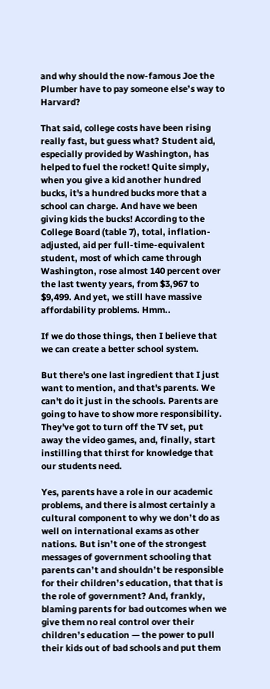and why should the now-famous Joe the Plumber have to pay someone else’s way to Harvard?

That said, college costs have been rising really fast, but guess what? Student aid, especially provided by Washington, has helped to fuel the rocket! Quite simply, when you give a kid another hundred bucks, it's a hundred bucks more that a school can charge. And have we been giving kids the bucks! According to the College Board (table 7), total, inflation-adjusted, aid per full-time-equivalent student, most of which came through Washington, rose almost 140 percent over the last twenty years, from $3,967 to $9,499. And yet, we still have massive affordability problems. Hmm..

If we do those things, then I believe that we can create a better school system.

But there's one last ingredient that I just want to mention, and that's parents. We can't do it just in the schools. Parents are going to have to show more responsibility. They've got to turn off the TV set, put away the video games, and, finally, start instilling that thirst for knowledge that our students need.

Yes, parents have a role in our academic problems, and there is almost certainly a cultural component to why we don’t do as well on international exams as other nations. But isn’t one of the strongest messages of government schooling that parents can’t and shouldn’t be responsible for their children’s education, that that is the role of government? And, frankly, blaming parents for bad outcomes when we give them no real control over their children’s education — the power to pull their kids out of bad schools and put them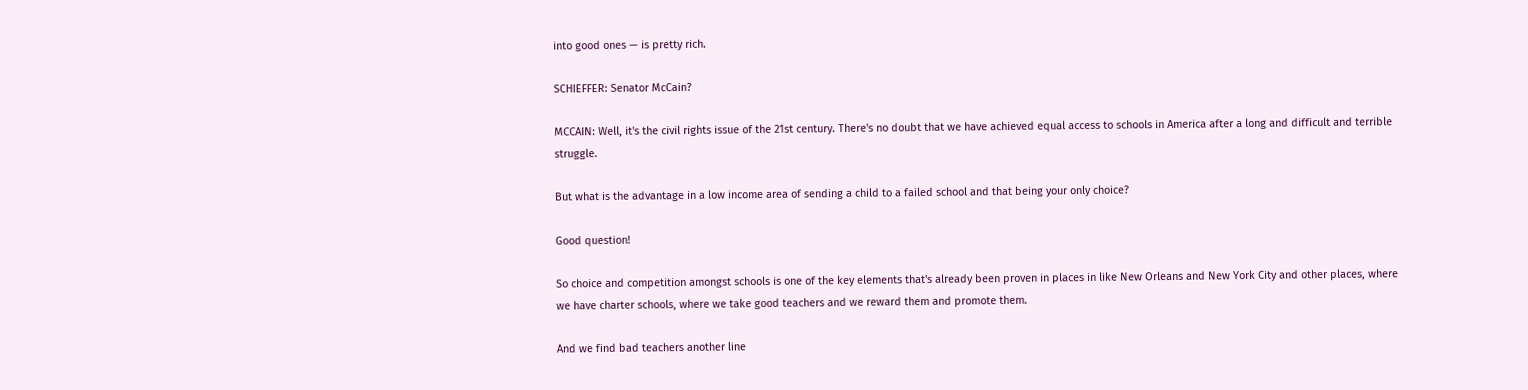into good ones — is pretty rich.

SCHIEFFER: Senator McCain?

MCCAIN: Well, it's the civil rights issue of the 21st century. There's no doubt that we have achieved equal access to schools in America after a long and difficult and terrible struggle.

But what is the advantage in a low income area of sending a child to a failed school and that being your only choice?

Good question!

So choice and competition amongst schools is one of the key elements that's already been proven in places in like New Orleans and New York City and other places, where we have charter schools, where we take good teachers and we reward them and promote them.

And we find bad teachers another line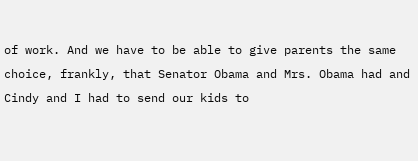of work. And we have to be able to give parents the same choice, frankly, that Senator Obama and Mrs. Obama had and Cindy and I had to send our kids to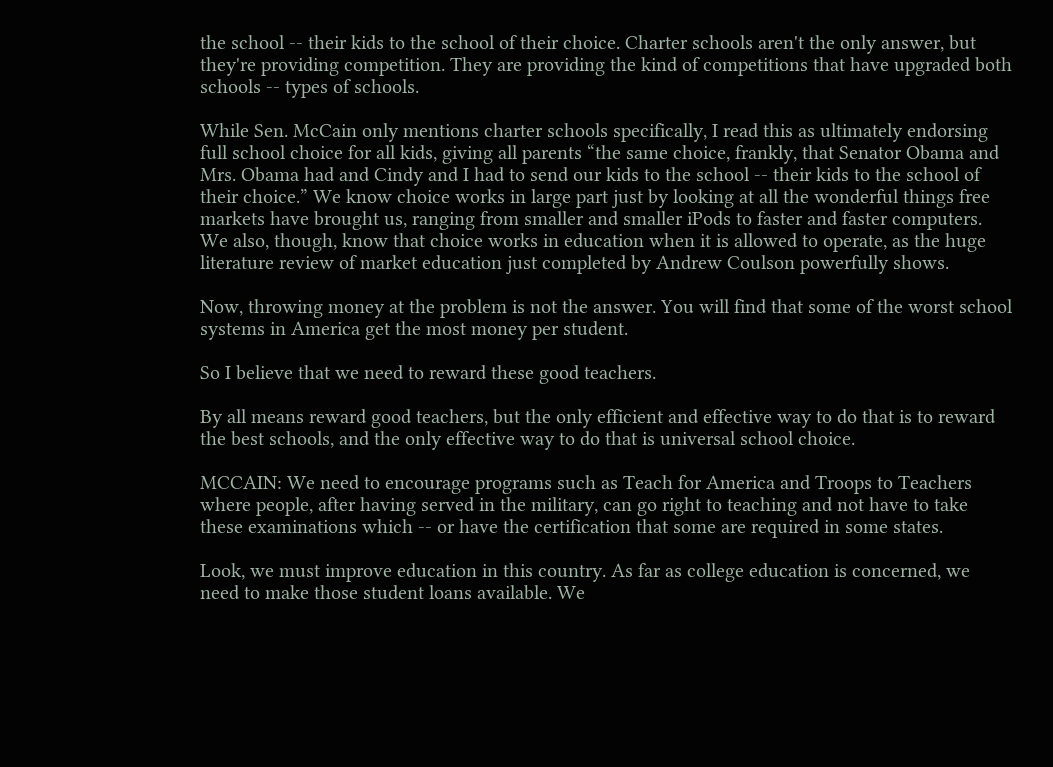the school -- their kids to the school of their choice. Charter schools aren't the only answer, but they're providing competition. They are providing the kind of competitions that have upgraded both schools -- types of schools.

While Sen. McCain only mentions charter schools specifically, I read this as ultimately endorsing full school choice for all kids, giving all parents “the same choice, frankly, that Senator Obama and Mrs. Obama had and Cindy and I had to send our kids to the school -- their kids to the school of their choice.” We know choice works in large part just by looking at all the wonderful things free markets have brought us, ranging from smaller and smaller iPods to faster and faster computers. We also, though, know that choice works in education when it is allowed to operate, as the huge literature review of market education just completed by Andrew Coulson powerfully shows.

Now, throwing money at the problem is not the answer. You will find that some of the worst school systems in America get the most money per student.

So I believe that we need to reward these good teachers.

By all means reward good teachers, but the only efficient and effective way to do that is to reward the best schools, and the only effective way to do that is universal school choice.

MCCAIN: We need to encourage programs such as Teach for America and Troops to Teachers where people, after having served in the military, can go right to teaching and not have to take these examinations which -- or have the certification that some are required in some states.

Look, we must improve education in this country. As far as college education is concerned, we need to make those student loans available. We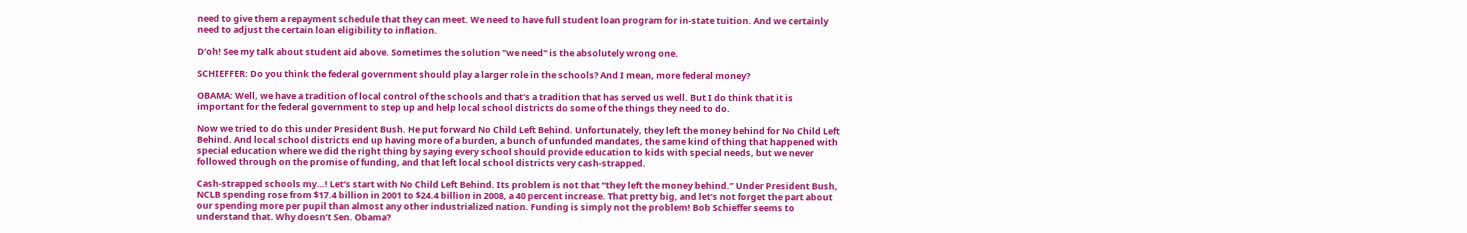need to give them a repayment schedule that they can meet. We need to have full student loan program for in-state tuition. And we certainly need to adjust the certain loan eligibility to inflation.

D’oh! See my talk about student aid above. Sometimes the solution "we need" is the absolutely wrong one.

SCHIEFFER: Do you think the federal government should play a larger role in the schools? And I mean, more federal money?

OBAMA: Well, we have a tradition of local control of the schools and that's a tradition that has served us well. But I do think that it is important for the federal government to step up and help local school districts do some of the things they need to do.

Now we tried to do this under President Bush. He put forward No Child Left Behind. Unfortunately, they left the money behind for No Child Left Behind. And local school districts end up having more of a burden, a bunch of unfunded mandates, the same kind of thing that happened with special education where we did the right thing by saying every school should provide education to kids with special needs, but we never followed through on the promise of funding, and that left local school districts very cash-strapped.

Cash-strapped schools my…! Let’s start with No Child Left Behind. Its problem is not that “they left the money behind.” Under President Bush, NCLB spending rose from $17.4 billion in 2001 to $24.4 billion in 2008, a 40 percent increase. That pretty big, and let’s not forget the part about our spending more per pupil than almost any other industrialized nation. Funding is simply not the problem! Bob Schieffer seems to understand that. Why doesn’t Sen. Obama?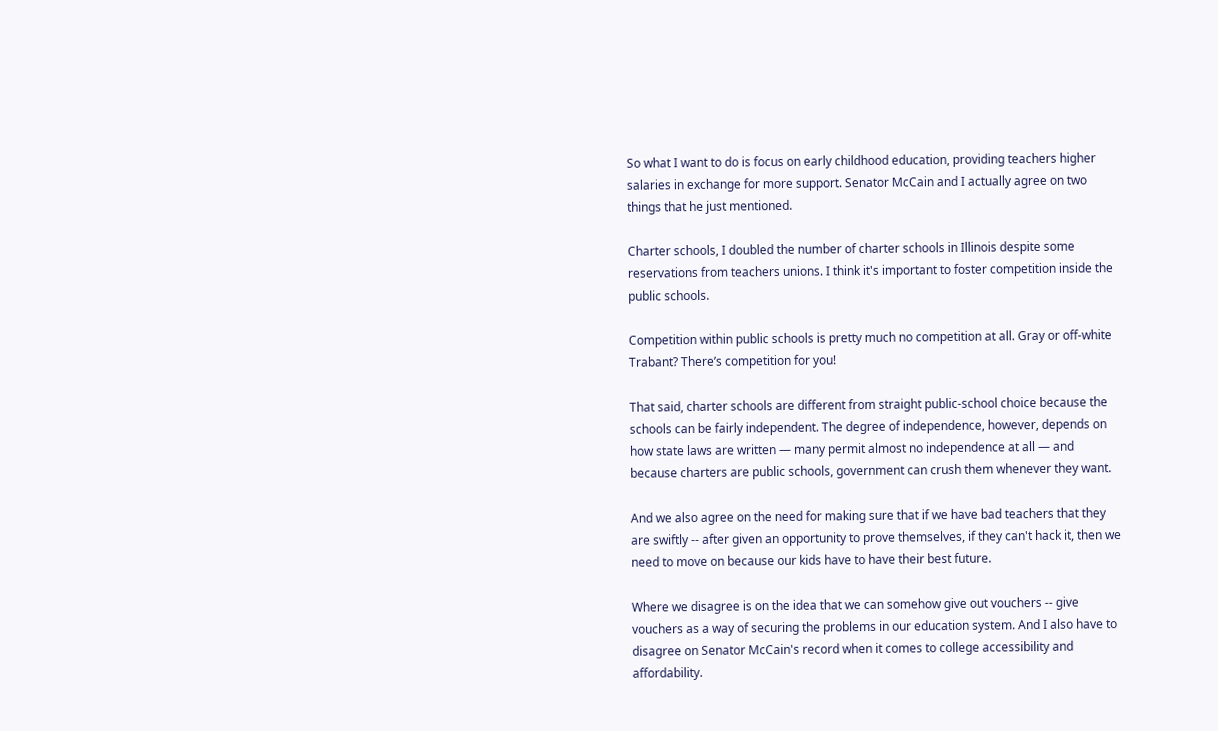So what I want to do is focus on early childhood education, providing teachers higher salaries in exchange for more support. Senator McCain and I actually agree on two things that he just mentioned.

Charter schools, I doubled the number of charter schools in Illinois despite some reservations from teachers unions. I think it's important to foster competition inside the public schools.

Competition within public schools is pretty much no competition at all. Gray or off-white Trabant? There’s competition for you!

That said, charter schools are different from straight public-school choice because the schools can be fairly independent. The degree of independence, however, depends on how state laws are written — many permit almost no independence at all — and because charters are public schools, government can crush them whenever they want.

And we also agree on the need for making sure that if we have bad teachers that they are swiftly -- after given an opportunity to prove themselves, if they can't hack it, then we need to move on because our kids have to have their best future.

Where we disagree is on the idea that we can somehow give out vouchers -- give vouchers as a way of securing the problems in our education system. And I also have to disagree on Senator McCain's record when it comes to college accessibility and affordability.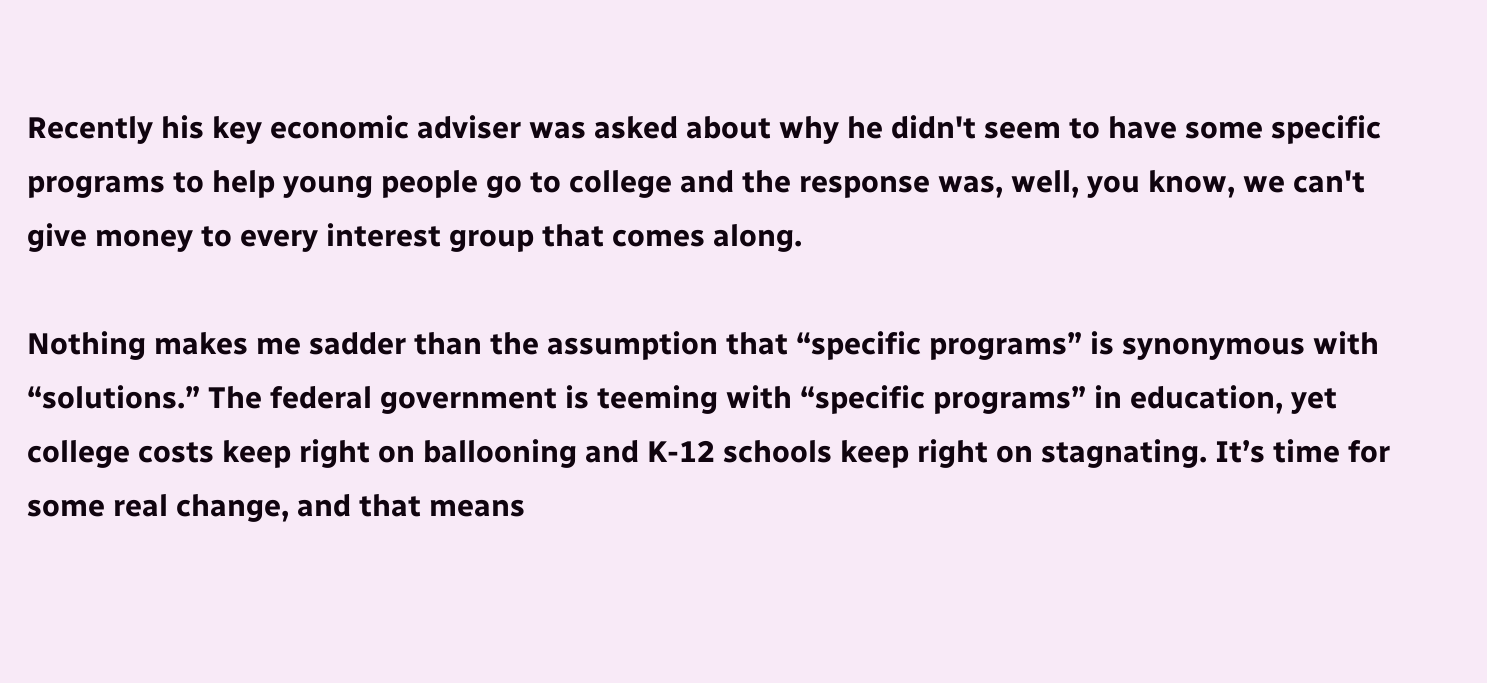Recently his key economic adviser was asked about why he didn't seem to have some specific programs to help young people go to college and the response was, well, you know, we can't give money to every interest group that comes along.

Nothing makes me sadder than the assumption that “specific programs” is synonymous with “solutions.” The federal government is teeming with “specific programs” in education, yet college costs keep right on ballooning and K-12 schools keep right on stagnating. It’s time for some real change, and that means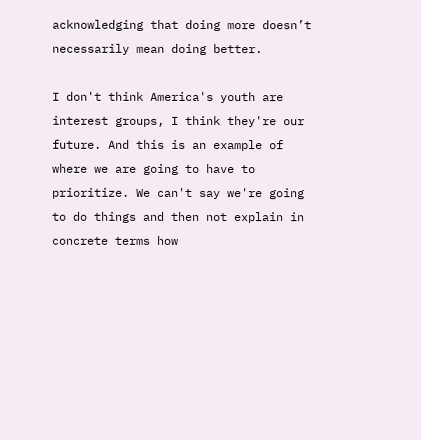acknowledging that doing more doesn’t necessarily mean doing better.

I don't think America's youth are interest groups, I think they're our future. And this is an example of where we are going to have to prioritize. We can't say we're going to do things and then not explain in concrete terms how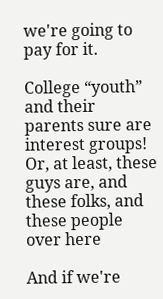we're going to pay for it.

College “youth” and their parents sure are interest groups! Or, at least, these guys are, and these folks, and these people over here

And if we're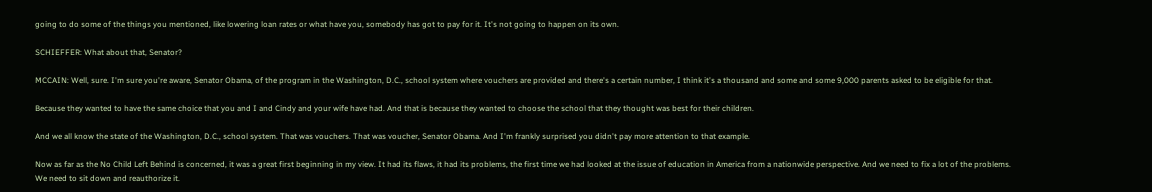going to do some of the things you mentioned, like lowering loan rates or what have you, somebody has got to pay for it. It's not going to happen on its own.

SCHIEFFER: What about that, Senator?

MCCAIN: Well, sure. I'm sure you're aware, Senator Obama, of the program in the Washington, D.C., school system where vouchers are provided and there's a certain number, I think it's a thousand and some and some 9,000 parents asked to be eligible for that.

Because they wanted to have the same choice that you and I and Cindy and your wife have had. And that is because they wanted to choose the school that they thought was best for their children.

And we all know the state of the Washington, D.C., school system. That was vouchers. That was voucher, Senator Obama. And I'm frankly surprised you didn't pay more attention to that example.

Now as far as the No Child Left Behind is concerned, it was a great first beginning in my view. It had its flaws, it had its problems, the first time we had looked at the issue of education in America from a nationwide perspective. And we need to fix a lot of the problems. We need to sit down and reauthorize it.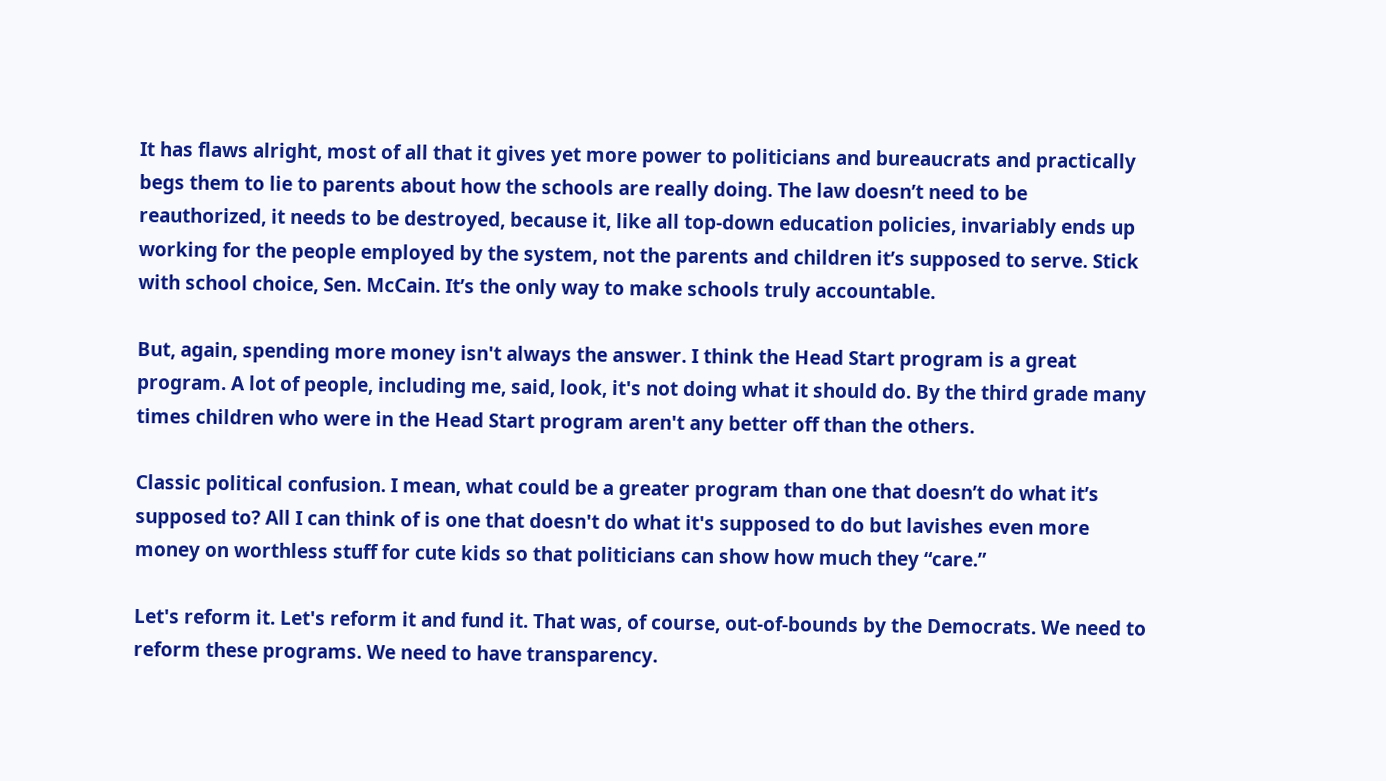It has flaws alright, most of all that it gives yet more power to politicians and bureaucrats and practically begs them to lie to parents about how the schools are really doing. The law doesn’t need to be reauthorized, it needs to be destroyed, because it, like all top-down education policies, invariably ends up working for the people employed by the system, not the parents and children it’s supposed to serve. Stick with school choice, Sen. McCain. It’s the only way to make schools truly accountable.

But, again, spending more money isn't always the answer. I think the Head Start program is a great program. A lot of people, including me, said, look, it's not doing what it should do. By the third grade many times children who were in the Head Start program aren't any better off than the others.

Classic political confusion. I mean, what could be a greater program than one that doesn’t do what it’s supposed to? All I can think of is one that doesn't do what it's supposed to do but lavishes even more money on worthless stuff for cute kids so that politicians can show how much they “care.”

Let's reform it. Let's reform it and fund it. That was, of course, out-of-bounds by the Democrats. We need to reform these programs. We need to have transparency.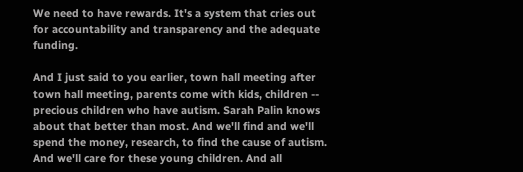We need to have rewards. It's a system that cries out for accountability and transparency and the adequate funding.

And I just said to you earlier, town hall meeting after town hall meeting, parents come with kids, children -- precious children who have autism. Sarah Palin knows about that better than most. And we'll find and we'll spend the money, research, to find the cause of autism. And we'll care for these young children. And all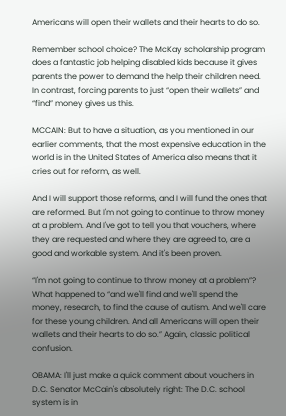Americans will open their wallets and their hearts to do so.

Remember school choice? The McKay scholarship program does a fantastic job helping disabled kids because it gives parents the power to demand the help their children need. In contrast, forcing parents to just “open their wallets” and “find” money gives us this.

MCCAIN: But to have a situation, as you mentioned in our earlier comments, that the most expensive education in the world is in the United States of America also means that it cries out for reform, as well.

And I will support those reforms, and I will fund the ones that are reformed. But I'm not going to continue to throw money at a problem. And I've got to tell you that vouchers, where they are requested and where they are agreed to, are a good and workable system. And it's been proven.

“I'm not going to continue to throw money at a problem”? What happened to “and we'll find and we'll spend the money, research, to find the cause of autism. And we'll care for these young children. And all Americans will open their wallets and their hearts to do so.” Again, classic political confusion.

OBAMA: I'll just make a quick comment about vouchers in D.C. Senator McCain's absolutely right: The D.C. school system is in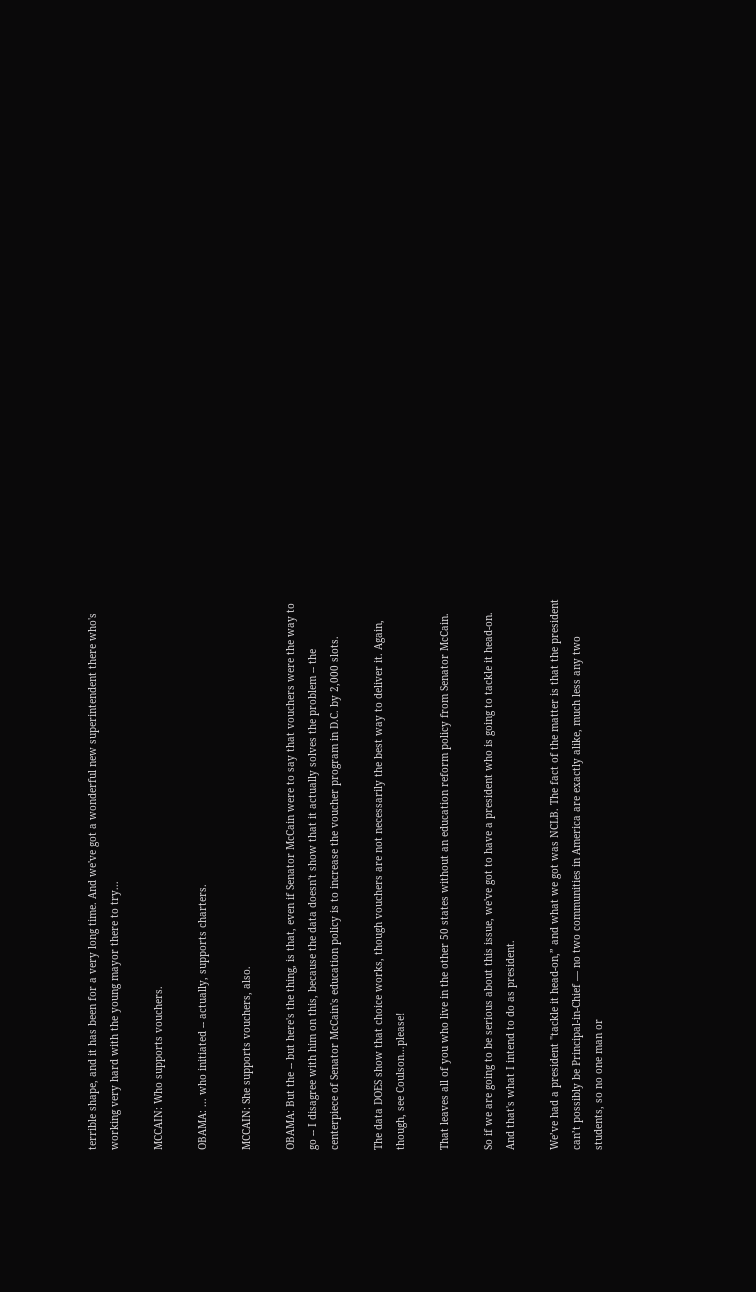terrible shape, and it has been for a very long time. And we've got a wonderful new superintendent there who's working very hard with the young mayor there to try...

MCCAIN: Who supports vouchers.

OBAMA: ... who initiated -- actually, supports charters.

MCCAIN: She supports vouchers, also.

OBAMA: But the -- but here's the thing, is that, even if Senator McCain were to say that vouchers were the way to go -- I disagree with him on this, because the data doesn't show that it actually solves the problem -- the centerpiece of Senator McCain's education policy is to increase the voucher program in D.C. by 2,000 slots.

The data DOES show that choice works, though vouchers are not necessarily the best way to deliver it. Again, though, see Coulson…please!

That leaves all of you who live in the other 50 states without an education reform policy from Senator McCain.

So if we are going to be serious about this issue, we've got to have a president who is going to tackle it head-on. And that's what I intend to do as president.

We’ve had a president "tackle it head-on,” and what we got was NCLB. The fact of the matter is that the president can’t possibly be Principal-in-Chief — no two communities in America are exactly alike, much less any two students, so no one man or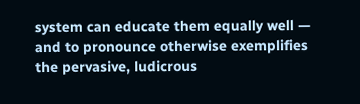system can educate them equally well — and to pronounce otherwise exemplifies the pervasive, ludicrous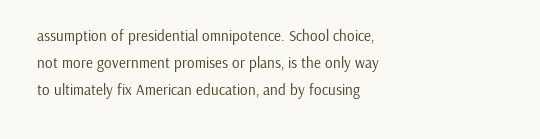assumption of presidential omnipotence. School choice, not more government promises or plans, is the only way to ultimately fix American education, and by focusing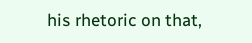his rhetoric on that,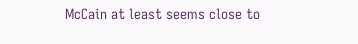McCain at least seems close to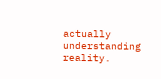actually understanding reality.